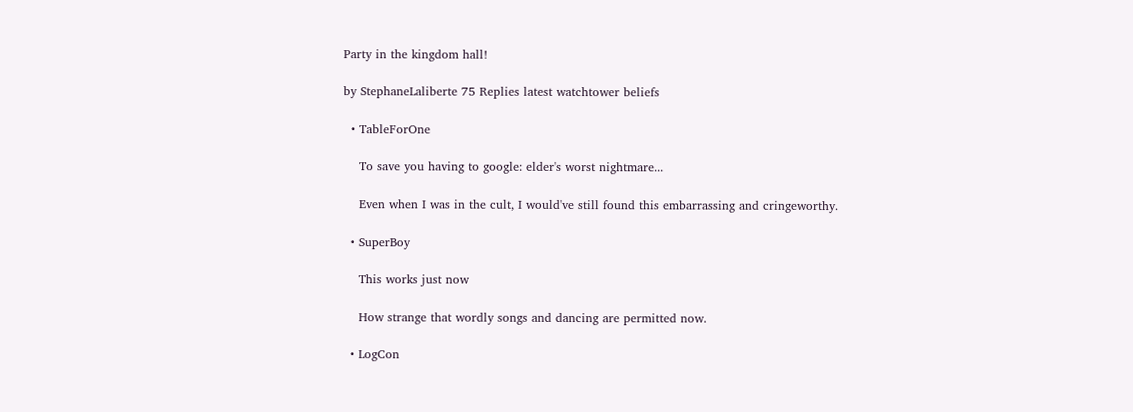Party in the kingdom hall!

by StephaneLaliberte 75 Replies latest watchtower beliefs

  • TableForOne

    To save you having to google: elder's worst nightmare...

    Even when I was in the cult, I would've still found this embarrassing and cringeworthy.

  • SuperBoy

    This works just now

    How strange that wordly songs and dancing are permitted now.

  • LogCon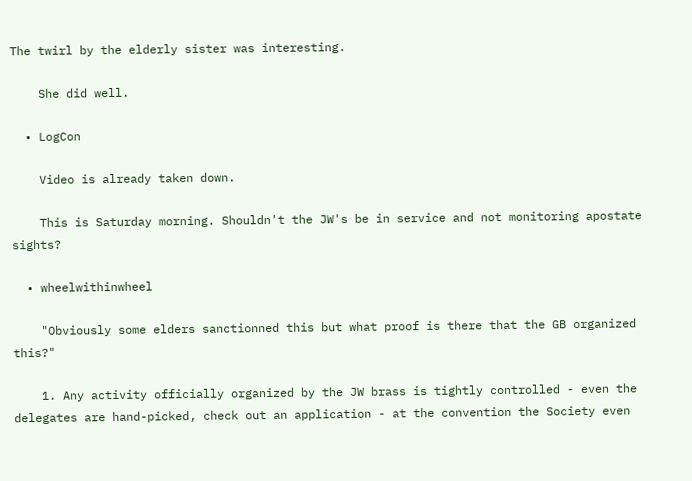The twirl by the elderly sister was interesting.

    She did well.

  • LogCon

    Video is already taken down.

    This is Saturday morning. Shouldn't the JW's be in service and not monitoring apostate sights?

  • wheelwithinwheel

    "Obviously some elders sanctionned this but what proof is there that the GB organized this?"

    1. Any activity officially organized by the JW brass is tightly controlled - even the delegates are hand-picked, check out an application - at the convention the Society even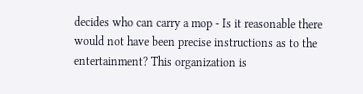decides who can carry a mop - Is it reasonable there would not have been precise instructions as to the entertainment? This organization is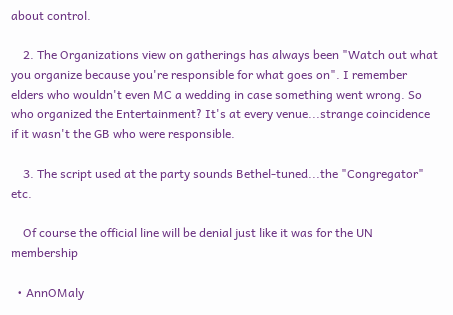about control.

    2. The Organizations view on gatherings has always been "Watch out what you organize because you're responsible for what goes on". I remember elders who wouldn't even MC a wedding in case something went wrong. So who organized the Entertainment? It's at every venue...strange coincidence if it wasn't the GB who were responsible.

    3. The script used at the party sounds Bethel-tuned...the "Congregator" etc.

    Of course the official line will be denial just like it was for the UN membership

  • AnnOMaly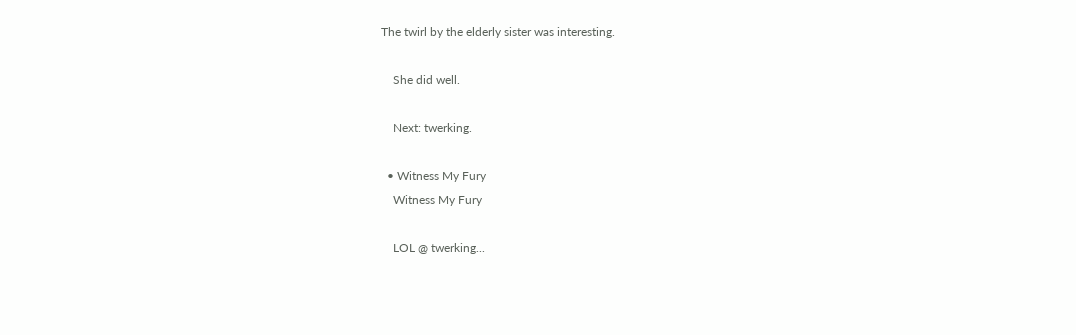The twirl by the elderly sister was interesting.

    She did well.

    Next: twerking.

  • Witness My Fury
    Witness My Fury

    LOL @ twerking...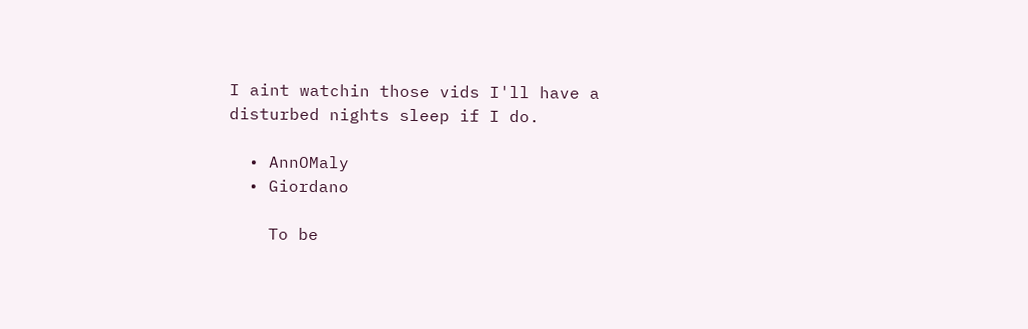I aint watchin those vids I'll have a disturbed nights sleep if I do.

  • AnnOMaly
  • Giordano

    To be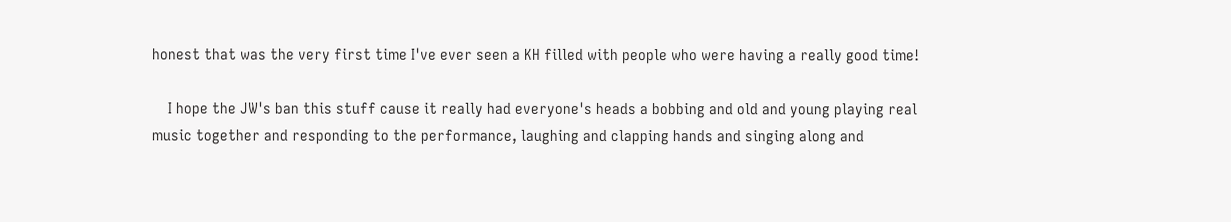honest that was the very first time I've ever seen a KH filled with people who were having a really good time!

    I hope the JW's ban this stuff cause it really had everyone's heads a bobbing and old and young playing real music together and responding to the performance, laughing and clapping hands and singing along and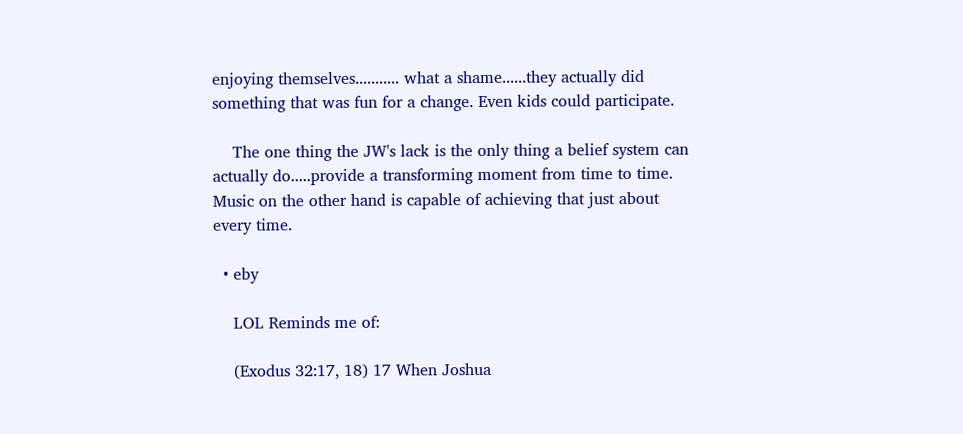enjoying themselves........... what a shame......they actually did something that was fun for a change. Even kids could participate.

    The one thing the JW's lack is the only thing a belief system can actually do.....provide a transforming moment from time to time. Music on the other hand is capable of achieving that just about every time.

  • eby

    LOL Reminds me of:

    (Exodus 32:17, 18) 17 When Joshua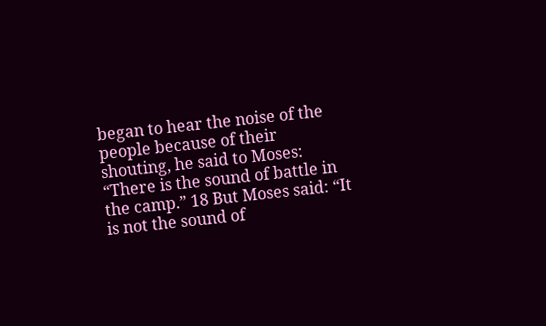began to hear the noise of the people because of their shouting, he said to Moses: “There is the sound of battle in the camp.” 18 But Moses said: “It is not the sound of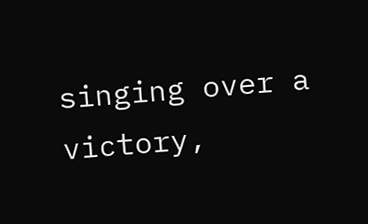singing over a victory,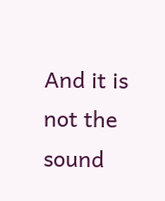And it is not the sound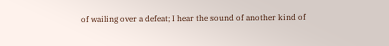of wailing over a defeat; I hear the sound of another kind of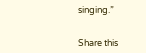singing.”


Share this